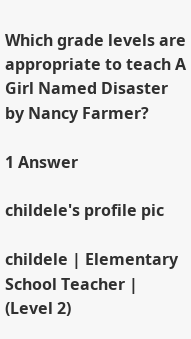Which grade levels are appropriate to teach A Girl Named Disaster by Nancy Farmer?

1 Answer

childele's profile pic

childele | Elementary School Teacher | (Level 2)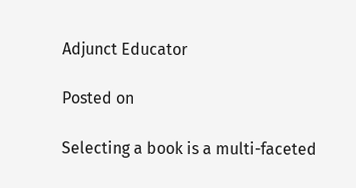Adjunct Educator

Posted on

Selecting a book is a multi-faceted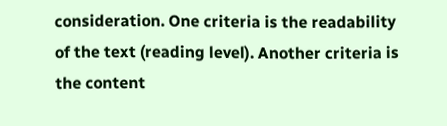consideration. One criteria is the readability of the text (reading level). Another criteria is the content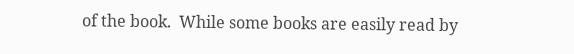of the book.  While some books are easily read by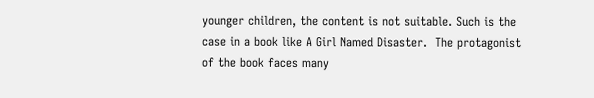younger children, the content is not suitable. Such is the case in a book like A Girl Named Disaster.  The protagonist of the book faces many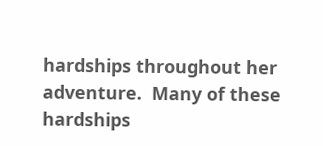hardships throughout her adventure.  Many of these hardships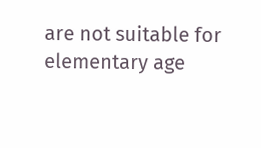are not suitable for elementary age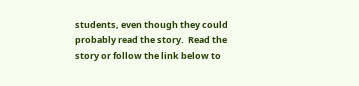students, even though they could probably read the story.  Read the story or follow the link below to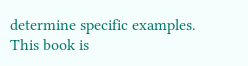determine specific examples. This book is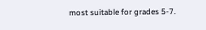most suitable for grades 5-7.